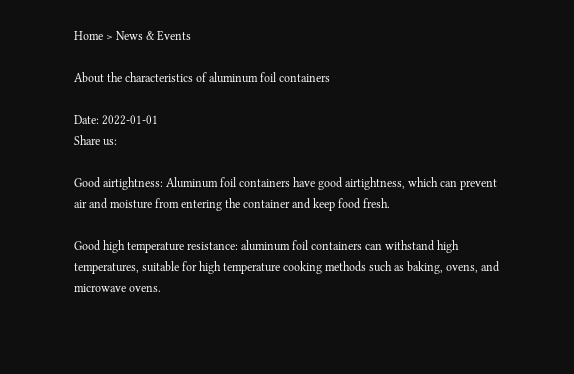Home > News & Events

About the characteristics of aluminum foil containers

Date: 2022-01-01
Share us:

Good airtightness: Aluminum foil containers have good airtightness, which can prevent air and moisture from entering the container and keep food fresh.

Good high temperature resistance: aluminum foil containers can withstand high temperatures, suitable for high temperature cooking methods such as baking, ovens, and microwave ovens.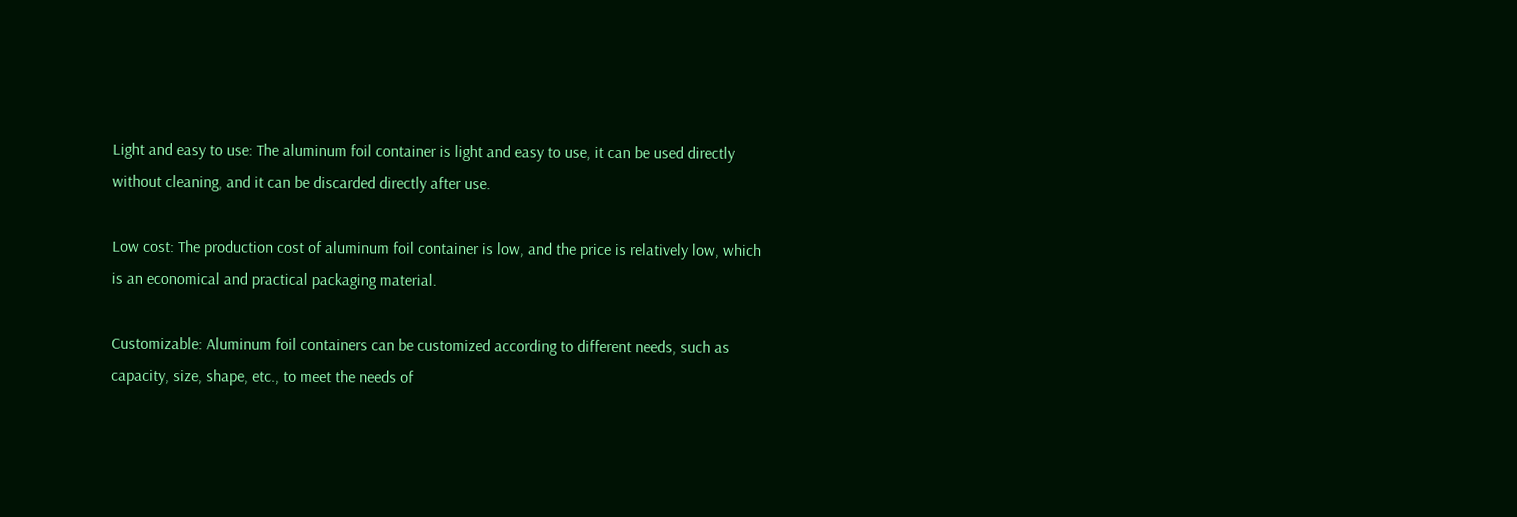Light and easy to use: The aluminum foil container is light and easy to use, it can be used directly without cleaning, and it can be discarded directly after use.

Low cost: The production cost of aluminum foil container is low, and the price is relatively low, which is an economical and practical packaging material.

Customizable: Aluminum foil containers can be customized according to different needs, such as capacity, size, shape, etc., to meet the needs of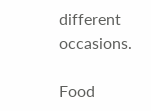different occasions.

Food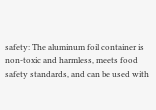safety: The aluminum foil container is non-toxic and harmless, meets food safety standards, and can be used with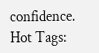confidence.
Hot Tags: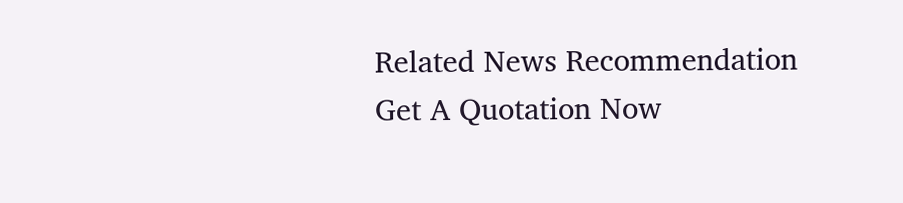Related News Recommendation
Get A Quotation Now